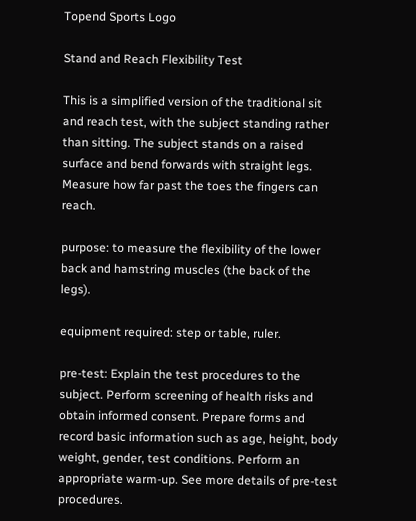Topend Sports Logo

Stand and Reach Flexibility Test

This is a simplified version of the traditional sit and reach test, with the subject standing rather than sitting. The subject stands on a raised surface and bend forwards with straight legs. Measure how far past the toes the fingers can reach.

purpose: to measure the flexibility of the lower back and hamstring muscles (the back of the legs).

equipment required: step or table, ruler.

pre-test: Explain the test procedures to the subject. Perform screening of health risks and obtain informed consent. Prepare forms and record basic information such as age, height, body weight, gender, test conditions. Perform an appropriate warm-up. See more details of pre-test procedures.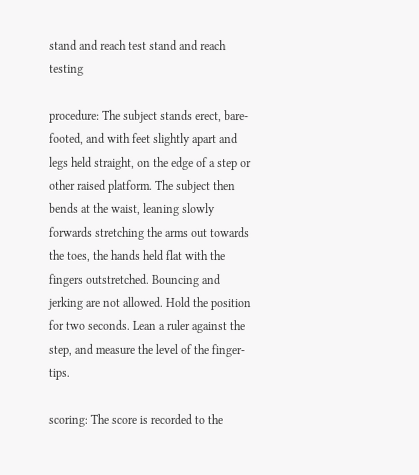stand and reach test stand and reach testing

procedure: The subject stands erect, bare-footed, and with feet slightly apart and legs held straight, on the edge of a step or other raised platform. The subject then bends at the waist, leaning slowly forwards stretching the arms out towards the toes, the hands held flat with the fingers outstretched. Bouncing and jerking are not allowed. Hold the position for two seconds. Lean a ruler against the step, and measure the level of the finger-tips.

scoring: The score is recorded to the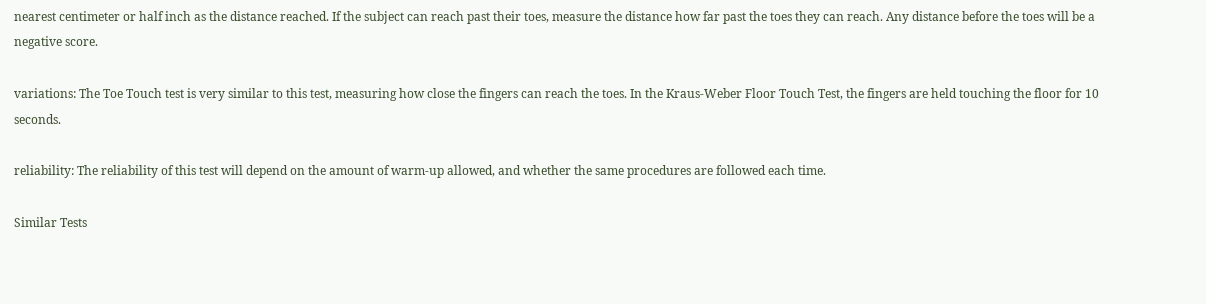nearest centimeter or half inch as the distance reached. If the subject can reach past their toes, measure the distance how far past the toes they can reach. Any distance before the toes will be a negative score.

variations: The Toe Touch test is very similar to this test, measuring how close the fingers can reach the toes. In the Kraus-Weber Floor Touch Test, the fingers are held touching the floor for 10 seconds.

reliability: The reliability of this test will depend on the amount of warm-up allowed, and whether the same procedures are followed each time.

Similar Tests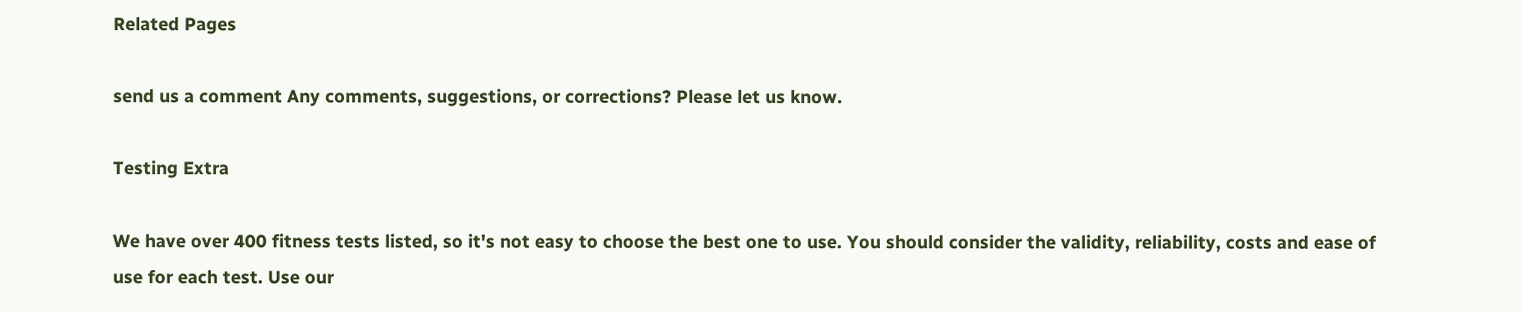Related Pages

send us a comment Any comments, suggestions, or corrections? Please let us know.

Testing Extra

We have over 400 fitness tests listed, so it's not easy to choose the best one to use. You should consider the validity, reliability, costs and ease of use for each test. Use our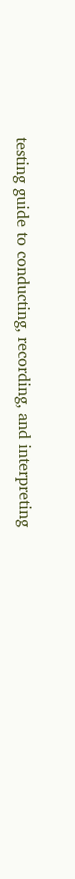testing guide to conducting, recording, and interpreting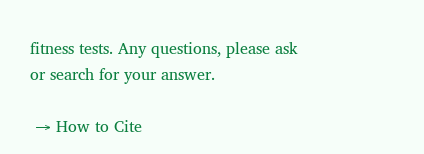fitness tests. Any questions, please ask or search for your answer.

 → How to Cite